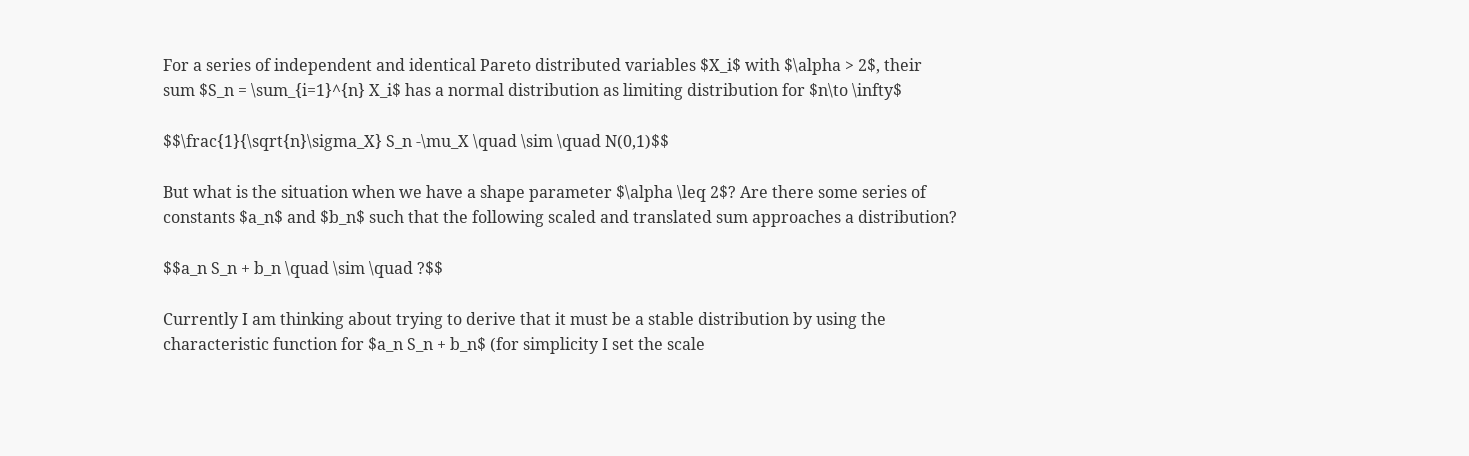For a series of independent and identical Pareto distributed variables $X_i$ with $\alpha > 2$, their sum $S_n = \sum_{i=1}^{n} X_i$ has a normal distribution as limiting distribution for $n\to \infty$

$$\frac{1}{\sqrt{n}\sigma_X} S_n -\mu_X \quad \sim \quad N(0,1)$$

But what is the situation when we have a shape parameter $\alpha \leq 2$? Are there some series of constants $a_n$ and $b_n$ such that the following scaled and translated sum approaches a distribution?

$$a_n S_n + b_n \quad \sim \quad ?$$

Currently I am thinking about trying to derive that it must be a stable distribution by using the characteristic function for $a_n S_n + b_n$ (for simplicity I set the scale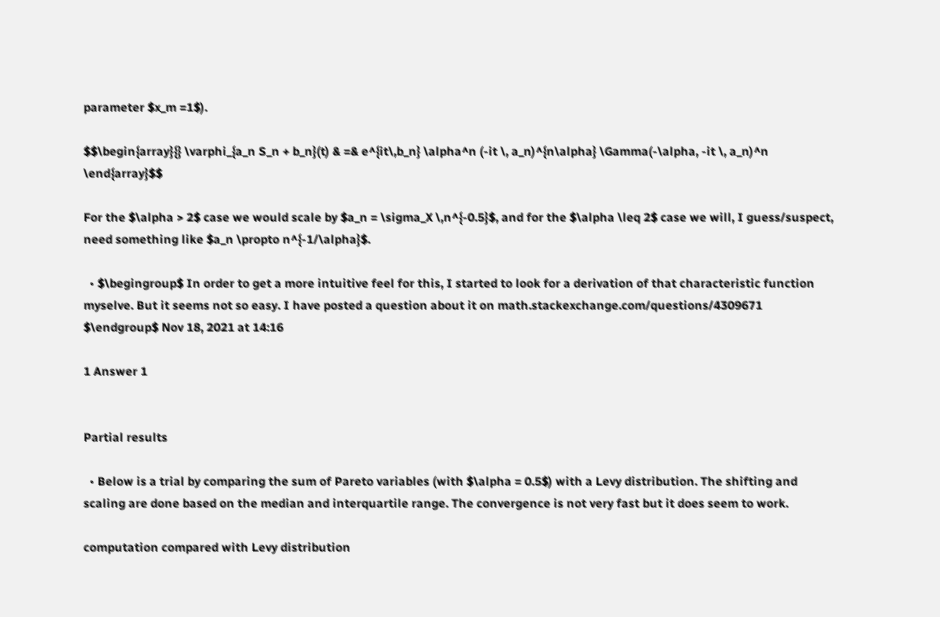parameter $x_m =1$).

$$\begin{array}{} \varphi_{a_n S_n + b_n}(t) & =& e^{it\,b_n} \alpha^n (-it \, a_n)^{n\alpha} \Gamma(-\alpha, -it \, a_n)^n \end{array}$$

For the $\alpha > 2$ case we would scale by $a_n = \sigma_X \,n^{-0.5}$, and for the $\alpha \leq 2$ case we will, I guess/suspect, need something like $a_n \propto n^{-1/\alpha}$.

  • $\begingroup$ In order to get a more intuitive feel for this, I started to look for a derivation of that characteristic function myselve. But it seems not so easy. I have posted a question about it on math.stackexchange.com/questions/4309671 $\endgroup$ Nov 18, 2021 at 14:16

1 Answer 1


Partial results

  • Below is a trial by comparing the sum of Pareto variables (with $\alpha = 0.5$) with a Levy distribution. The shifting and scaling are done based on the median and interquartile range. The convergence is not very fast but it does seem to work.

computation compared with Levy distribution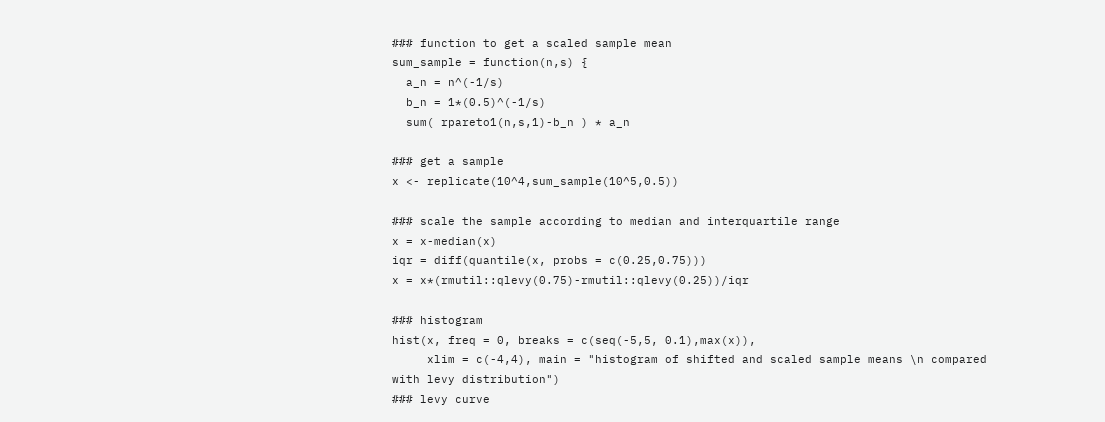### function to get a scaled sample mean
sum_sample = function(n,s) {
  a_n = n^(-1/s)
  b_n = 1*(0.5)^(-1/s)
  sum( rpareto1(n,s,1)-b_n ) * a_n

### get a sample
x <- replicate(10^4,sum_sample(10^5,0.5))

### scale the sample according to median and interquartile range
x = x-median(x)
iqr = diff(quantile(x, probs = c(0.25,0.75)))
x = x*(rmutil::qlevy(0.75)-rmutil::qlevy(0.25))/iqr

### histogram
hist(x, freq = 0, breaks = c(seq(-5,5, 0.1),max(x)),
     xlim = c(-4,4), main = "histogram of shifted and scaled sample means \n compared with levy distribution")
### levy curve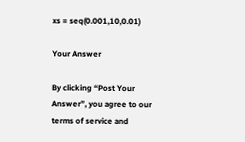xs = seq(0.001,10,0.01)

Your Answer

By clicking “Post Your Answer”, you agree to our terms of service and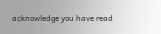acknowledge you have read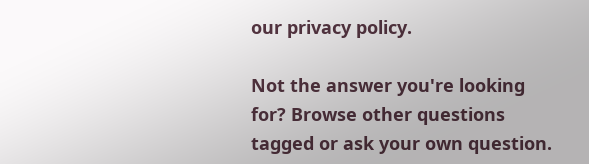our privacy policy.

Not the answer you're looking for? Browse other questions tagged or ask your own question.